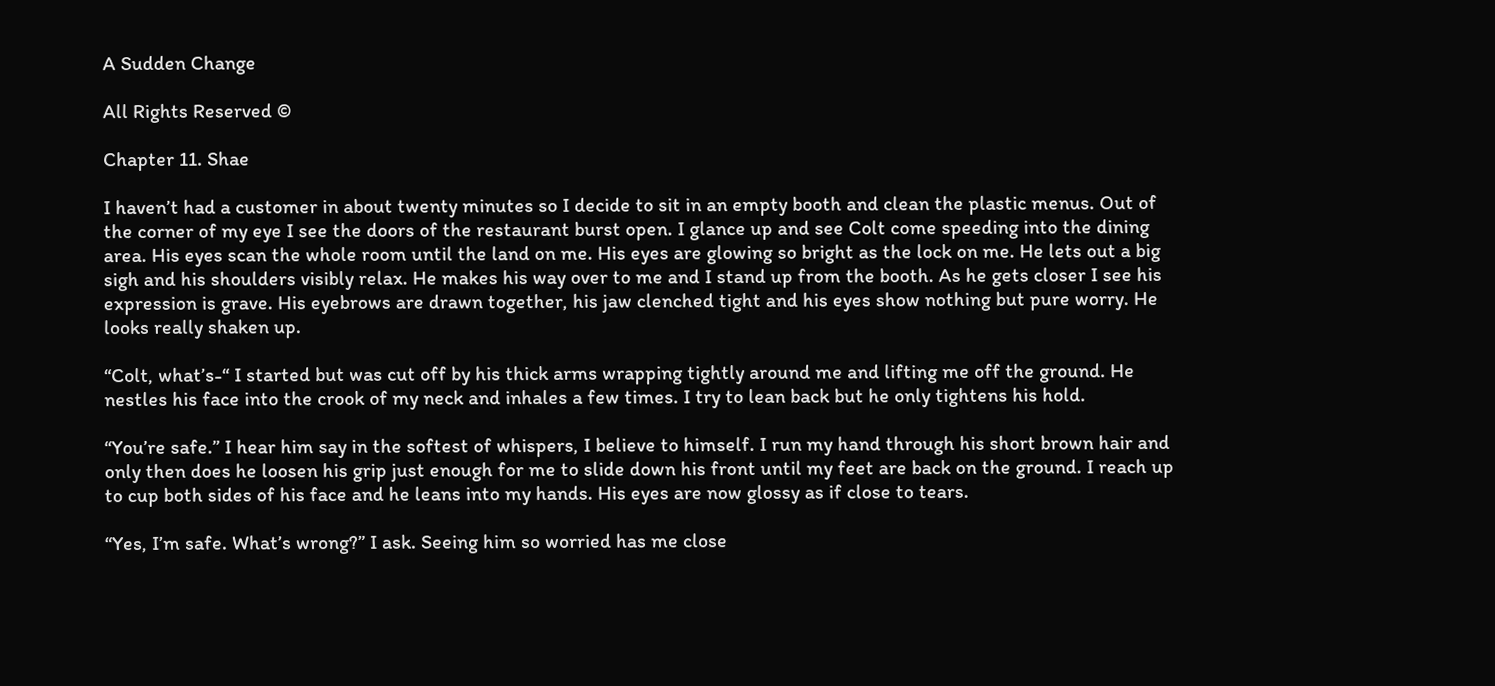A Sudden Change

All Rights Reserved ©

Chapter 11. Shae

I haven’t had a customer in about twenty minutes so I decide to sit in an empty booth and clean the plastic menus. Out of the corner of my eye I see the doors of the restaurant burst open. I glance up and see Colt come speeding into the dining area. His eyes scan the whole room until the land on me. His eyes are glowing so bright as the lock on me. He lets out a big sigh and his shoulders visibly relax. He makes his way over to me and I stand up from the booth. As he gets closer I see his expression is grave. His eyebrows are drawn together, his jaw clenched tight and his eyes show nothing but pure worry. He looks really shaken up.

“Colt, what’s-“ I started but was cut off by his thick arms wrapping tightly around me and lifting me off the ground. He nestles his face into the crook of my neck and inhales a few times. I try to lean back but he only tightens his hold.

“You’re safe.” I hear him say in the softest of whispers, I believe to himself. I run my hand through his short brown hair and only then does he loosen his grip just enough for me to slide down his front until my feet are back on the ground. I reach up to cup both sides of his face and he leans into my hands. His eyes are now glossy as if close to tears.

“Yes, I’m safe. What’s wrong?” I ask. Seeing him so worried has me close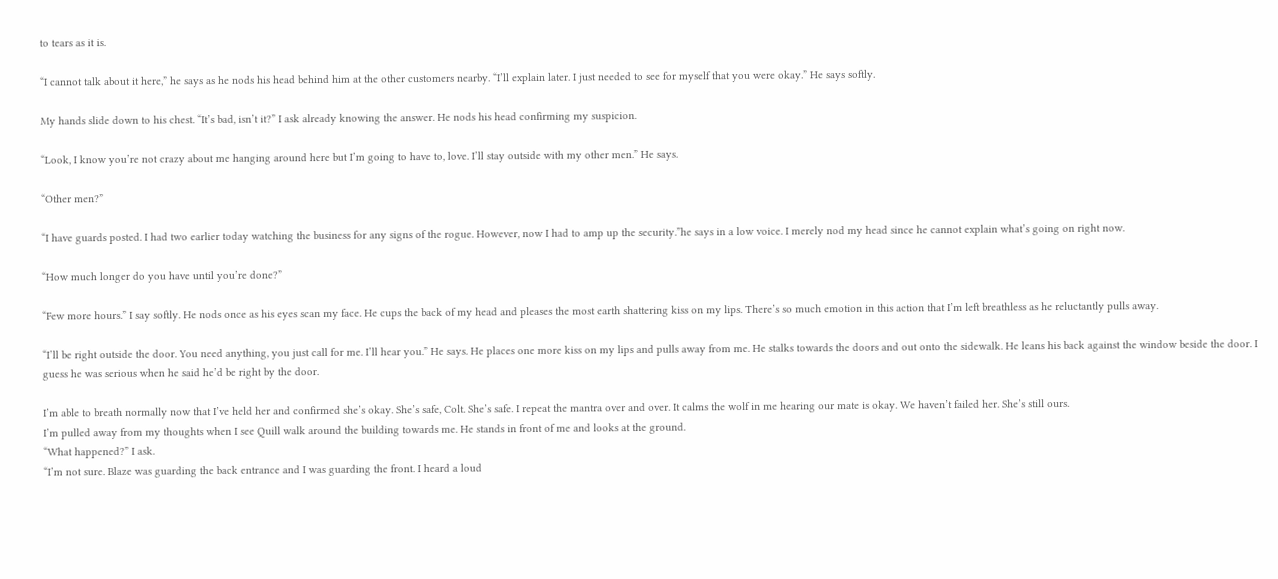to tears as it is.

“I cannot talk about it here,” he says as he nods his head behind him at the other customers nearby. “I’ll explain later. I just needed to see for myself that you were okay.” He says softly.

My hands slide down to his chest. “It’s bad, isn’t it?” I ask already knowing the answer. He nods his head confirming my suspicion.

“Look, I know you’re not crazy about me hanging around here but I’m going to have to, love. I’ll stay outside with my other men.” He says.

“Other men?”

“I have guards posted. I had two earlier today watching the business for any signs of the rogue. However, now I had to amp up the security.”he says in a low voice. I merely nod my head since he cannot explain what’s going on right now.

“How much longer do you have until you’re done?”

“Few more hours.” I say softly. He nods once as his eyes scan my face. He cups the back of my head and pleases the most earth shattering kiss on my lips. There’s so much emotion in this action that I’m left breathless as he reluctantly pulls away.

“I’ll be right outside the door. You need anything, you just call for me. I’ll hear you.” He says. He places one more kiss on my lips and pulls away from me. He stalks towards the doors and out onto the sidewalk. He leans his back against the window beside the door. I guess he was serious when he said he’d be right by the door.

I’m able to breath normally now that I’ve held her and confirmed she’s okay. She’s safe, Colt. She’s safe. I repeat the mantra over and over. It calms the wolf in me hearing our mate is okay. We haven’t failed her. She’s still ours.
I’m pulled away from my thoughts when I see Quill walk around the building towards me. He stands in front of me and looks at the ground.
“What happened?” I ask.
“I’m not sure. Blaze was guarding the back entrance and I was guarding the front. I heard a loud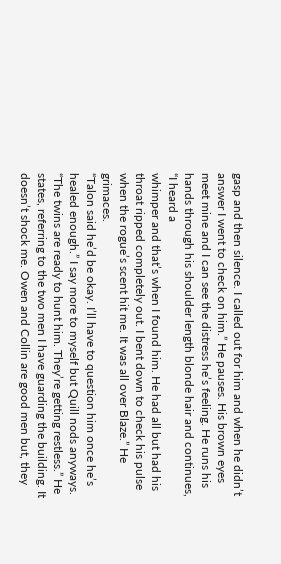gasp and then silence. I called out for him and when he didn’t answer I went to check on him.” He pauses. His brown eyes meet mine and I can see the distress he’s feeling. He runs his hands through his shoulder length blonde hair and continues, “I heard a
whimper and that’s when I found him. He had all but had his throat ripped completely out. I bent down to check his pulse when the rogue’s scent hit me. It was all over Blaze.” He grimaces.
“Talon said he’d be okay. I’ll have to question him once he’s healed enough.” I say more to myself but Quill nods anyways.
“The twins are ready to hunt him. They’re getting restless.” He states, referring to the two men I have guarding the building. It doesn’t shock me. Owen and Collin are good men but, they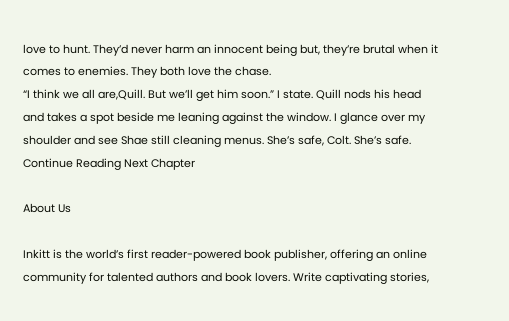love to hunt. They’d never harm an innocent being but, they’re brutal when it comes to enemies. They both love the chase.
“I think we all are,Quill. But we’ll get him soon.” I state. Quill nods his head and takes a spot beside me leaning against the window. I glance over my shoulder and see Shae still cleaning menus. She’s safe, Colt. She’s safe.
Continue Reading Next Chapter

About Us

Inkitt is the world’s first reader-powered book publisher, offering an online community for talented authors and book lovers. Write captivating stories,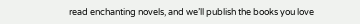read enchanting novels, and we’ll publish the books you love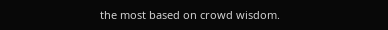the most based on crowd wisdom.